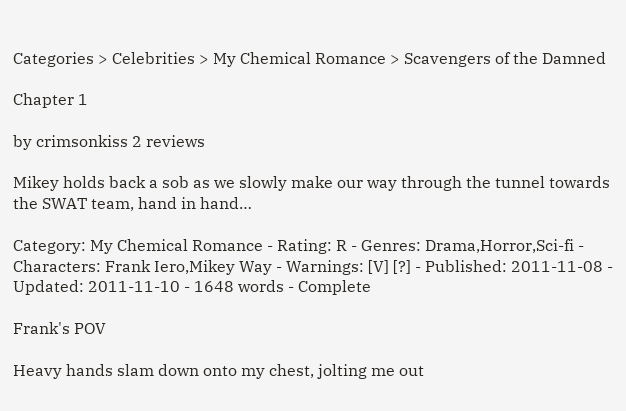Categories > Celebrities > My Chemical Romance > Scavengers of the Damned

Chapter 1

by crimsonkiss 2 reviews

Mikey holds back a sob as we slowly make our way through the tunnel towards the SWAT team, hand in hand…

Category: My Chemical Romance - Rating: R - Genres: Drama,Horror,Sci-fi - Characters: Frank Iero,Mikey Way - Warnings: [V] [?] - Published: 2011-11-08 - Updated: 2011-11-10 - 1648 words - Complete

Frank's POV

Heavy hands slam down onto my chest, jolting me out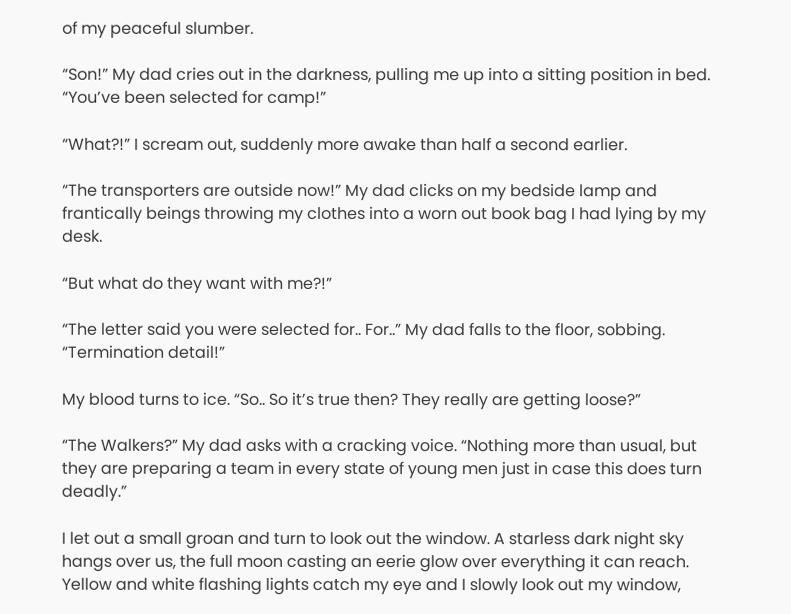of my peaceful slumber.

“Son!” My dad cries out in the darkness, pulling me up into a sitting position in bed. “You’ve been selected for camp!”

“What?!” I scream out, suddenly more awake than half a second earlier.

“The transporters are outside now!” My dad clicks on my bedside lamp and frantically beings throwing my clothes into a worn out book bag I had lying by my desk.

“But what do they want with me?!”

“The letter said you were selected for.. For..” My dad falls to the floor, sobbing. “Termination detail!”

My blood turns to ice. “So.. So it’s true then? They really are getting loose?”

“The Walkers?” My dad asks with a cracking voice. “Nothing more than usual, but they are preparing a team in every state of young men just in case this does turn deadly.”

I let out a small groan and turn to look out the window. A starless dark night sky hangs over us, the full moon casting an eerie glow over everything it can reach. Yellow and white flashing lights catch my eye and I slowly look out my window,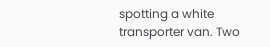spotting a white transporter van. Two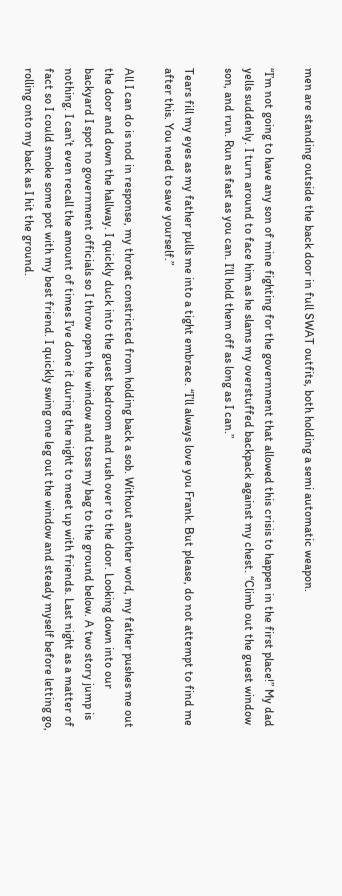men are standing outside the back door in full SWAT outfits, both holding a semi automatic weapon.

“I’m not going to have any son of mine fighting for the government that allowed this crisis to happen in the first place!” My dad yells suddenly. I turn around to face him as he slams my overstuffed backpack against my chest. “Climb out the guest window son, and run. Run as fast as you can. I’ll hold them off as long as I can.”

Tears fill my eyes as my father pulls me into a tight embrace. “I’ll always love you Frank. But please, do not attempt to find me after this. You need to save yourself.”

All I can do is nod in response, my throat constricted from holding back a sob. Without another word, my father pushes me out the door and down the hallway. I quickly duck into the guest bedroom and rush over to the door. Looking down into our backyard I spot no government officials so I throw open the window and toss my bag to the ground below. A two story jump is nothing. I can’t even recall the amount of times I’ve done it during the night to meet up with friends. Last night as a matter of fact so I could smoke some pot with my best friend. I quickly swing one leg out the window and steady myself before letting go, rolling onto my back as I hit the ground.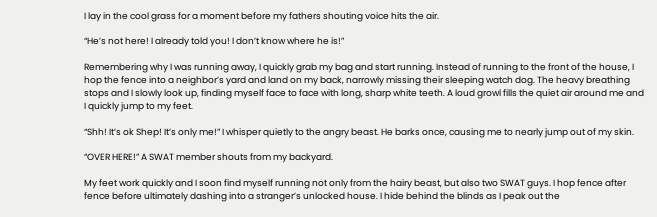I lay in the cool grass for a moment before my fathers shouting voice hits the air.

“He’s not here! I already told you! I don’t know where he is!”

Remembering why I was running away, I quickly grab my bag and start running. Instead of running to the front of the house, I hop the fence into a neighbor’s yard and land on my back, narrowly missing their sleeping watch dog. The heavy breathing stops and I slowly look up, finding myself face to face with long, sharp white teeth. A loud growl fills the quiet air around me and I quickly jump to my feet.

“Shh! It’s ok Shep! It’s only me!” I whisper quietly to the angry beast. He barks once, causing me to nearly jump out of my skin.

“OVER HERE!” A SWAT member shouts from my backyard.

My feet work quickly and I soon find myself running not only from the hairy beast, but also two SWAT guys. I hop fence after fence before ultimately dashing into a stranger’s unlocked house. I hide behind the blinds as I peak out the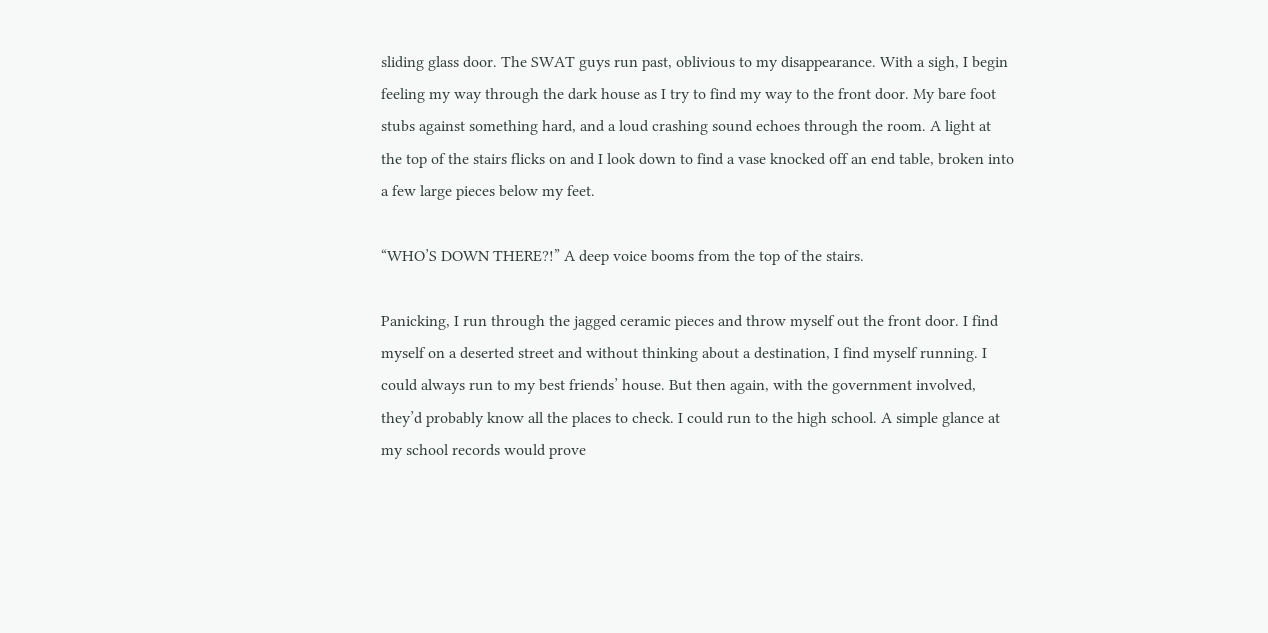sliding glass door. The SWAT guys run past, oblivious to my disappearance. With a sigh, I begin feeling my way through the dark house as I try to find my way to the front door. My bare foot stubs against something hard, and a loud crashing sound echoes through the room. A light at the top of the stairs flicks on and I look down to find a vase knocked off an end table, broken into a few large pieces below my feet.

“WHO’S DOWN THERE?!” A deep voice booms from the top of the stairs.

Panicking, I run through the jagged ceramic pieces and throw myself out the front door. I find myself on a deserted street and without thinking about a destination, I find myself running. I could always run to my best friends’ house. But then again, with the government involved, they’d probably know all the places to check. I could run to the high school. A simple glance at my school records would prove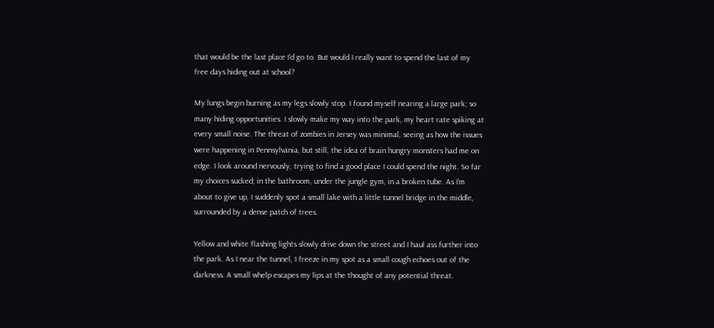that would be the last place I’d go to. But would I really want to spend the last of my free days hiding out at school?

My lungs begin burning as my legs slowly stop. I found myself nearing a large park; so many hiding opportunities. I slowly make my way into the park, my heart rate spiking at every small noise. The threat of zombies in Jersey was minimal, seeing as how the issues were happening in Pennsylvania, but still, the idea of brain hungry monsters had me on edge. I look around nervously, trying to find a good place I could spend the night. So far my choices sucked; in the bathroom, under the jungle gym, in a broken tube. As I’m about to give up, I suddenly spot a small lake with a little tunnel bridge in the middle, surrounded by a dense patch of trees.

Yellow and white flashing lights slowly drive down the street and I haul ass further into the park. As I near the tunnel, I freeze in my spot as a small cough echoes out of the darkness. A small whelp escapes my lips at the thought of any potential threat.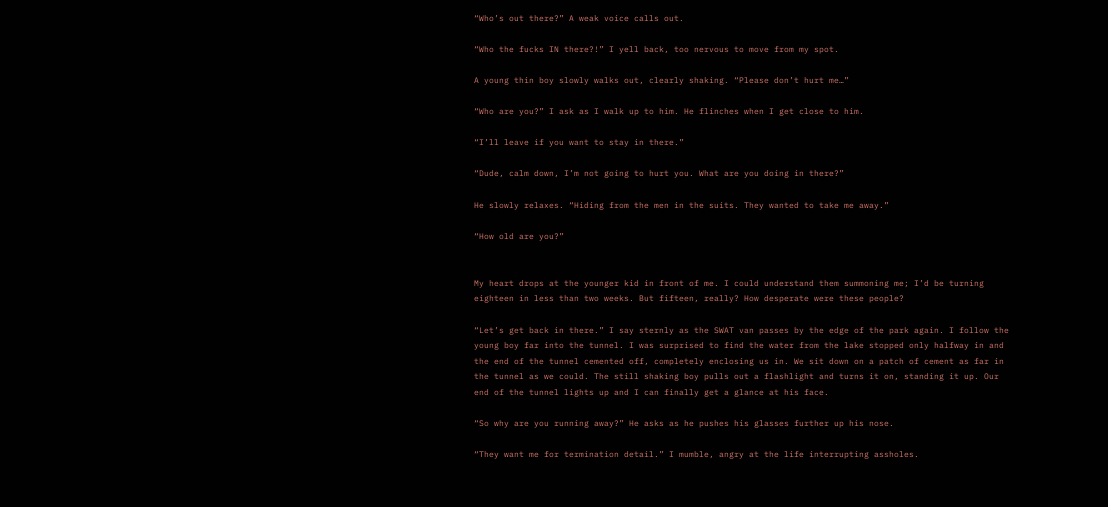“Who’s out there?” A weak voice calls out.

“Who the fucks IN there?!” I yell back, too nervous to move from my spot.

A young thin boy slowly walks out, clearly shaking. “Please don’t hurt me…”

“Who are you?” I ask as I walk up to him. He flinches when I get close to him.

“I’ll leave if you want to stay in there.”

“Dude, calm down, I’m not going to hurt you. What are you doing in there?”

He slowly relaxes. “Hiding from the men in the suits. They wanted to take me away.”

“How old are you?”


My heart drops at the younger kid in front of me. I could understand them summoning me; I’d be turning eighteen in less than two weeks. But fifteen, really? How desperate were these people?

“Let’s get back in there.” I say sternly as the SWAT van passes by the edge of the park again. I follow the young boy far into the tunnel. I was surprised to find the water from the lake stopped only halfway in and the end of the tunnel cemented off, completely enclosing us in. We sit down on a patch of cement as far in the tunnel as we could. The still shaking boy pulls out a flashlight and turns it on, standing it up. Our end of the tunnel lights up and I can finally get a glance at his face.

“So why are you running away?” He asks as he pushes his glasses further up his nose.

“They want me for termination detail.” I mumble, angry at the life interrupting assholes.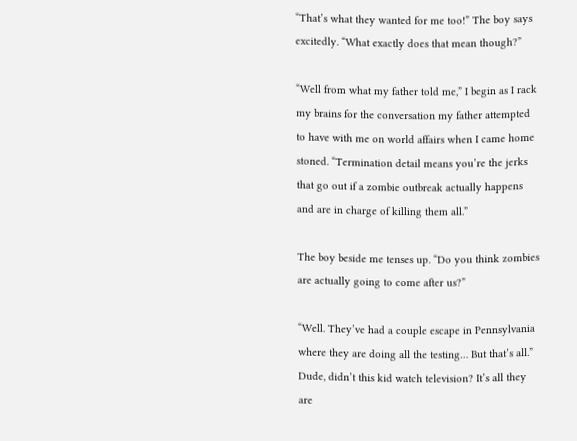“That’s what they wanted for me too!” The boy says excitedly. “What exactly does that mean though?”

“Well from what my father told me,” I begin as I rack my brains for the conversation my father attempted to have with me on world affairs when I came home stoned. “Termination detail means you’re the jerks that go out if a zombie outbreak actually happens and are in charge of killing them all.”

The boy beside me tenses up. “Do you think zombies are actually going to come after us?”

“Well. They’ve had a couple escape in Pennsylvania where they are doing all the testing… But that’s all.” Dude, didn’t this kid watch television? It’s all they are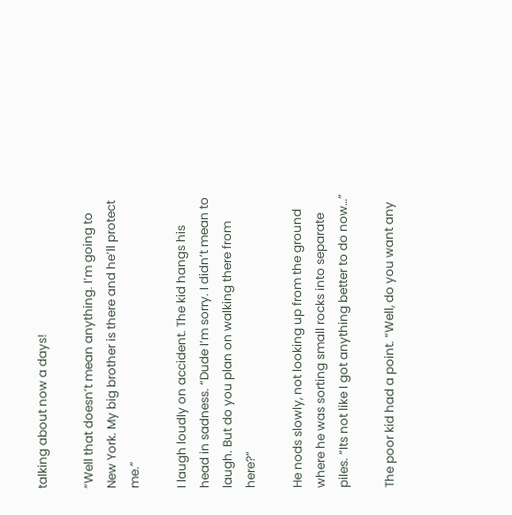talking about now a days!

“Well that doesn’t mean anything. I’m going to New York. My big brother is there and he’ll protect me.”

I laugh loudly on accident. The kid hangs his head in sadness. “Dude I’m sorry. I didn’t mean to laugh. But do you plan on walking there from here?”

He nods slowly, not looking up from the ground where he was sorting small rocks into separate piles. “Its not like I got anything better to do now…”

The poor kid had a point. “Well, do you want any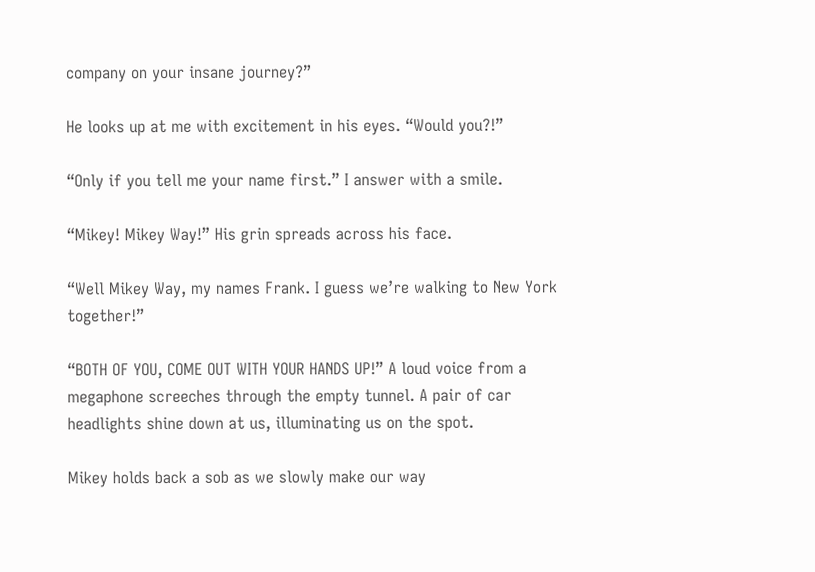company on your insane journey?”

He looks up at me with excitement in his eyes. “Would you?!”

“Only if you tell me your name first.” I answer with a smile.

“Mikey! Mikey Way!” His grin spreads across his face.

“Well Mikey Way, my names Frank. I guess we’re walking to New York together!”

“BOTH OF YOU, COME OUT WITH YOUR HANDS UP!” A loud voice from a megaphone screeches through the empty tunnel. A pair of car headlights shine down at us, illuminating us on the spot.

Mikey holds back a sob as we slowly make our way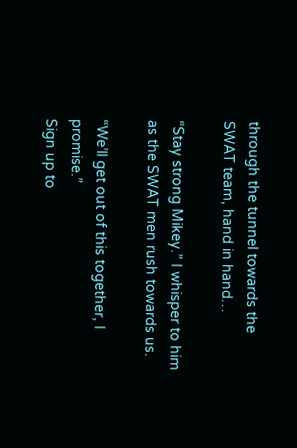through the tunnel towards the SWAT team, hand in hand…

“Stay strong Mikey.” I whisper to him as the SWAT men rush towards us.

“We’ll get out of this together, I promise.”
Sign up to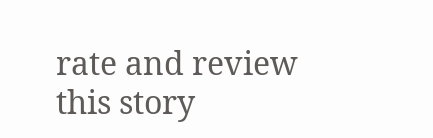rate and review this story